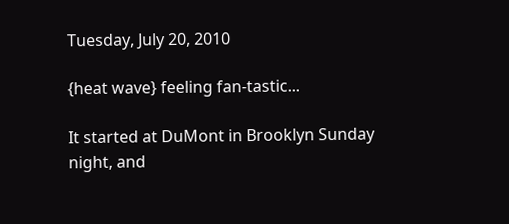Tuesday, July 20, 2010

{heat wave} feeling fan-tastic...

It started at DuMont in Brooklyn Sunday night, and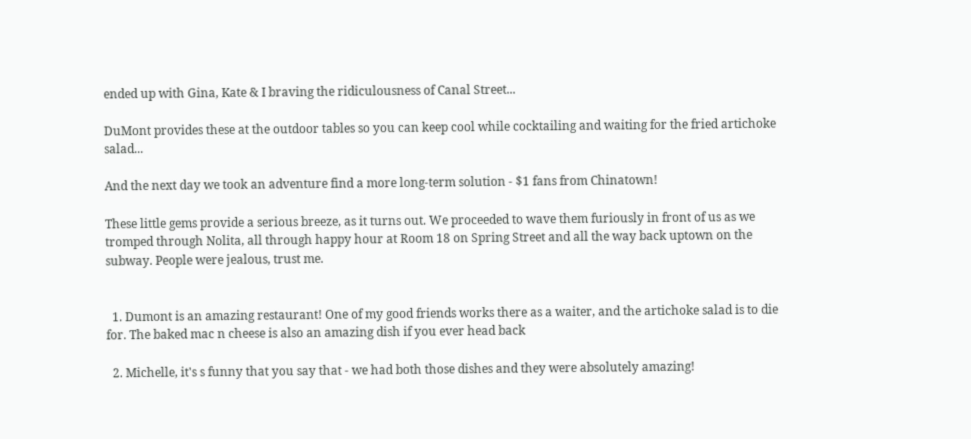ended up with Gina, Kate & I braving the ridiculousness of Canal Street...

DuMont provides these at the outdoor tables so you can keep cool while cocktailing and waiting for the fried artichoke salad...

And the next day we took an adventure find a more long-term solution - $1 fans from Chinatown!

These little gems provide a serious breeze, as it turns out. We proceeded to wave them furiously in front of us as we tromped through Nolita, all through happy hour at Room 18 on Spring Street and all the way back uptown on the subway. People were jealous, trust me.


  1. Dumont is an amazing restaurant! One of my good friends works there as a waiter, and the artichoke salad is to die for. The baked mac n cheese is also an amazing dish if you ever head back

  2. Michelle, it's s funny that you say that - we had both those dishes and they were absolutely amazing!